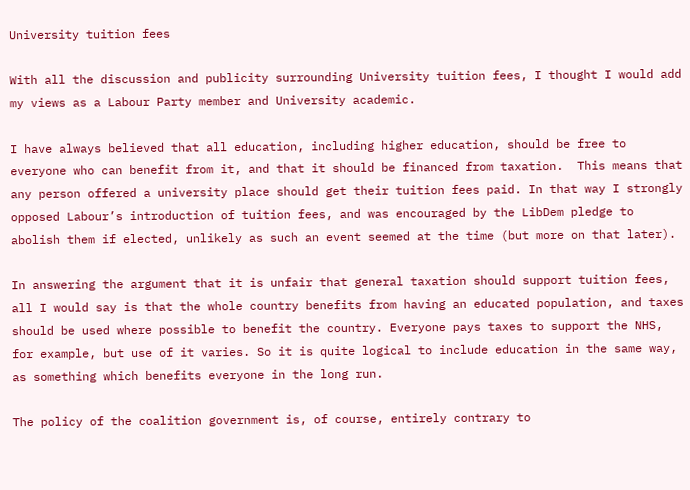University tuition fees

With all the discussion and publicity surrounding University tuition fees, I thought I would add my views as a Labour Party member and University academic.

I have always believed that all education, including higher education, should be free to everyone who can benefit from it, and that it should be financed from taxation.  This means that any person offered a university place should get their tuition fees paid. In that way I strongly opposed Labour’s introduction of tuition fees, and was encouraged by the LibDem pledge to abolish them if elected, unlikely as such an event seemed at the time (but more on that later).

In answering the argument that it is unfair that general taxation should support tuition fees,  all I would say is that the whole country benefits from having an educated population, and taxes should be used where possible to benefit the country. Everyone pays taxes to support the NHS, for example, but use of it varies. So it is quite logical to include education in the same way, as something which benefits everyone in the long run.

The policy of the coalition government is, of course, entirely contrary to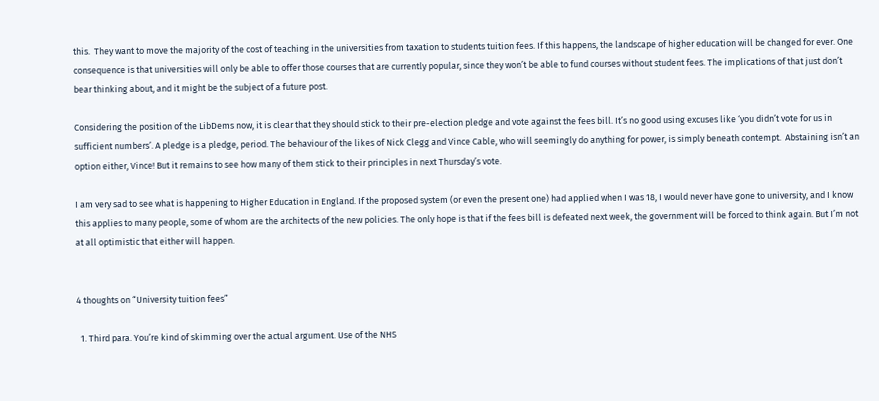this.  They want to move the majority of the cost of teaching in the universities from taxation to students tuition fees. If this happens, the landscape of higher education will be changed for ever. One consequence is that universities will only be able to offer those courses that are currently popular, since they won’t be able to fund courses without student fees. The implications of that just don’t bear thinking about, and it might be the subject of a future post.

Considering the position of the LibDems now, it is clear that they should stick to their pre-election pledge and vote against the fees bill. It’s no good using excuses like ‘you didn’t vote for us in sufficient numbers’. A pledge is a pledge, period. The behaviour of the likes of Nick Clegg and Vince Cable, who will seemingly do anything for power, is simply beneath contempt.  Abstaining isn’t an option either, Vince! But it remains to see how many of them stick to their principles in next Thursday’s vote.

I am very sad to see what is happening to Higher Education in England. If the proposed system (or even the present one) had applied when I was 18, I would never have gone to university, and I know this applies to many people, some of whom are the architects of the new policies. The only hope is that if the fees bill is defeated next week, the government will be forced to think again. But I’m not at all optimistic that either will happen.


4 thoughts on “University tuition fees”

  1. Third para. You’re kind of skimming over the actual argument. Use of the NHS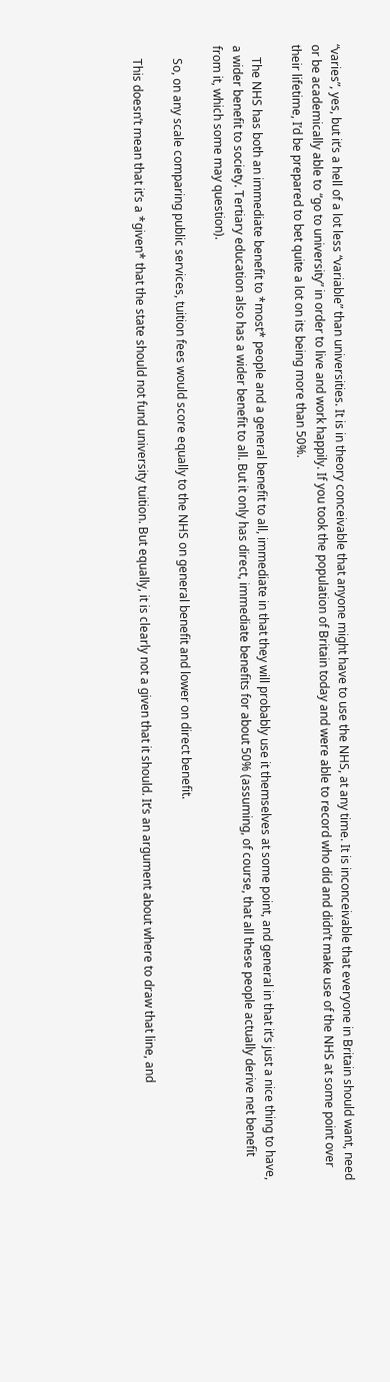“varies”, yes, but it’s a hell of a lot less “variable” than universities. It is in theory conceivable that anyone might have to use the NHS, at any time. It is inconceivable that everyone in Britain should want, need or be academically able to “go to university” in order to live and work happily. If you took the population of Britain today and were able to record who did and didn’t make use of the NHS at some point over their lifetime, I’d be prepared to bet quite a lot on its being more than 50%.

    The NHS has both an immediate benefit to *most* people and a general benefit to all, immediate in that they will probably use it themselves at some point, and general in that it’s just a nice thing to have, a wider benefit to society. Tertiary education also has a wider benefit to all. But it only has direct, immediate benefits for about 50% (assuming, of course, that all these people actually derive net benefit from it, which some may question).

    So, on any scale comparing public services, tuition fees would score equally to the NHS on general benefit and lower on direct benefit.

    This doesn’t mean that it’s a *given* that the state should not fund university tuition. But equally, it is clearly not a given that it should. It’s an argument about where to draw that line, and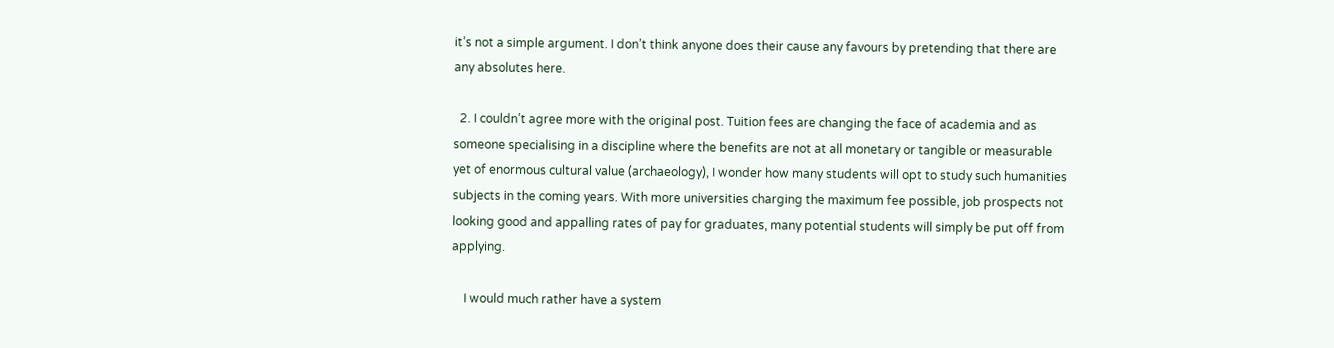it’s not a simple argument. I don’t think anyone does their cause any favours by pretending that there are any absolutes here.

  2. I couldn’t agree more with the original post. Tuition fees are changing the face of academia and as someone specialising in a discipline where the benefits are not at all monetary or tangible or measurable yet of enormous cultural value (archaeology), I wonder how many students will opt to study such humanities subjects in the coming years. With more universities charging the maximum fee possible, job prospects not looking good and appalling rates of pay for graduates, many potential students will simply be put off from applying.

    I would much rather have a system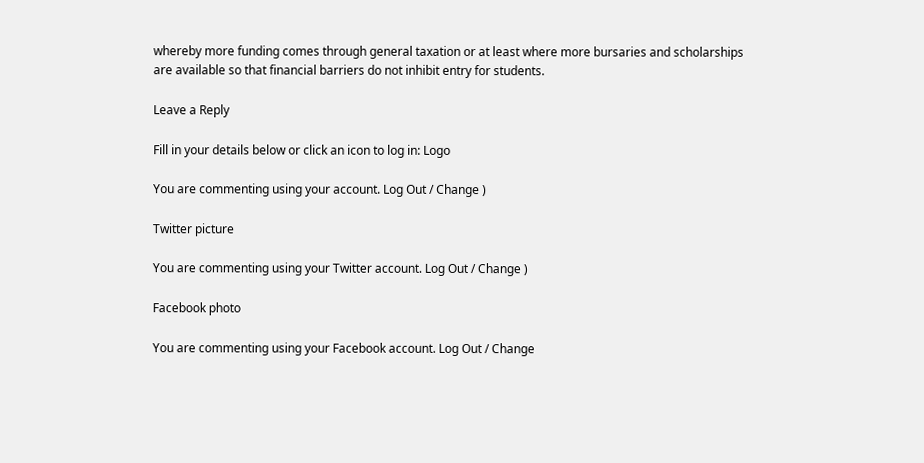whereby more funding comes through general taxation or at least where more bursaries and scholarships are available so that financial barriers do not inhibit entry for students.

Leave a Reply

Fill in your details below or click an icon to log in: Logo

You are commenting using your account. Log Out / Change )

Twitter picture

You are commenting using your Twitter account. Log Out / Change )

Facebook photo

You are commenting using your Facebook account. Log Out / Change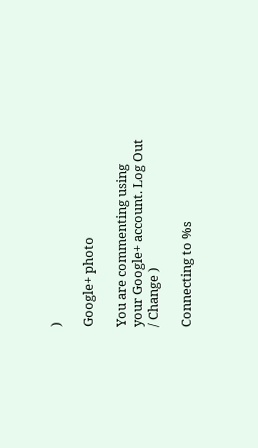)

Google+ photo

You are commenting using your Google+ account. Log Out / Change )

Connecting to %s